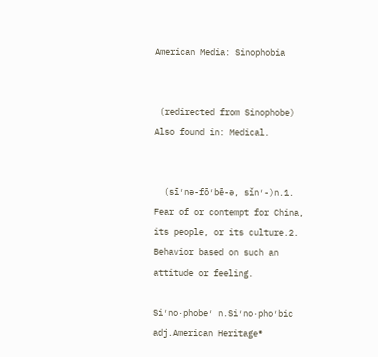American Media: Sinophobia


 (redirected from Sinophobe)
Also found in: Medical.


  (sī′nə-fō′bē-ə, sĭn′-)n.1. Fear of or contempt for China, its people, or its culture.2. Behavior based on such an attitude or feeling.

Si′no·phobe′ n.Si′no·pho′bic adj.American Heritage®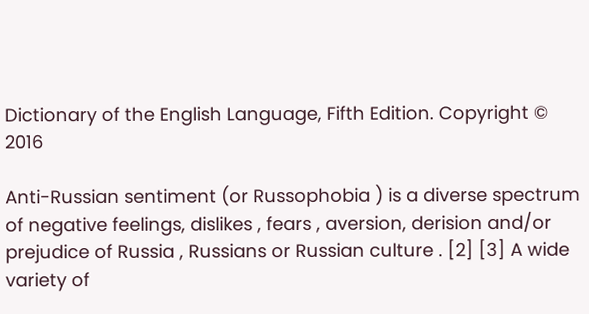Dictionary of the English Language, Fifth Edition. Copyright © 2016

Anti-Russian sentiment (or Russophobia ) is a diverse spectrum of negative feelings, dislikes , fears , aversion, derision and/or prejudice of Russia , Russians or Russian culture . [2] [3] A wide variety of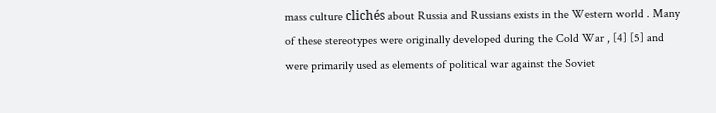mass culture clichés about Russia and Russians exists in the Western world . Many of these stereotypes were originally developed during the Cold War , [4] [5] and were primarily used as elements of political war against the Soviet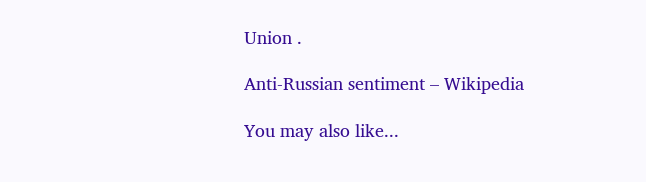Union .

Anti-Russian sentiment – Wikipedia

You may also like...